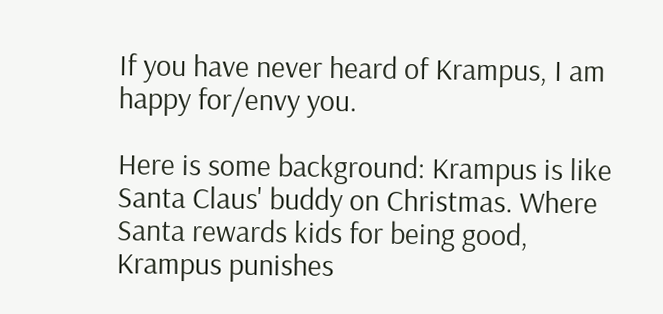If you have never heard of Krampus, I am happy for/envy you.

Here is some background: Krampus is like Santa Claus' buddy on Christmas. Where Santa rewards kids for being good, Krampus punishes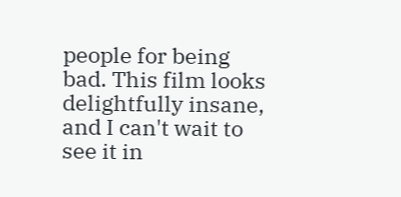people for being bad. This film looks delightfully insane, and I can't wait to see it in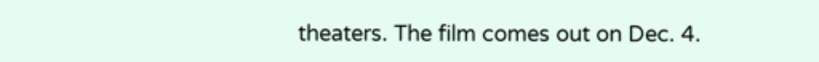theaters. The film comes out on Dec. 4.